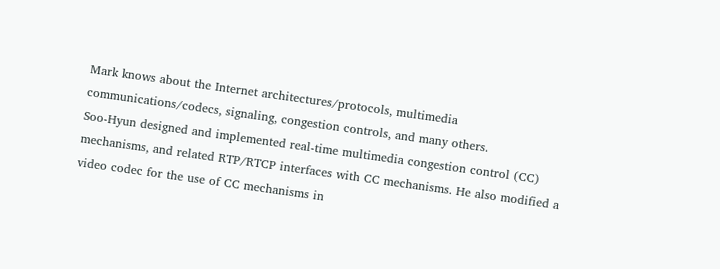Mark knows about the Internet architectures/protocols, multimedia communications/codecs, signaling, congestion controls, and many others.
Soo-Hyun designed and implemented real-time multimedia congestion control (CC) mechanisms, and related RTP/RTCP interfaces with CC mechanisms. He also modified a video codec for the use of CC mechanisms in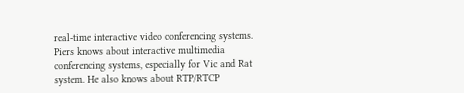real-time interactive video conferencing systems.
Piers knows about interactive multimedia conferencing systems, especially for Vic and Rat system. He also knows about RTP/RTCP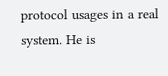protocol usages in a real system. He is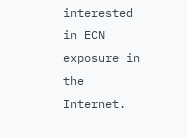interested in ECN exposure in the Internet.